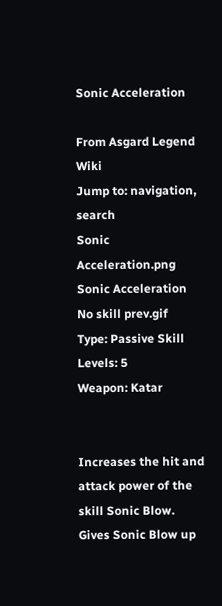Sonic Acceleration

From Asgard Legend Wiki
Jump to: navigation, search
Sonic Acceleration.png Sonic Acceleration
No skill prev.gif
Type: Passive Skill
Levels: 5
Weapon: Katar


Increases the hit and attack power of the skill Sonic Blow. Gives Sonic Blow up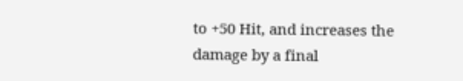to +50 Hit, and increases the damage by a final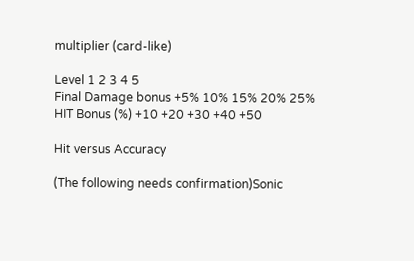multiplier (card-like)

Level 1 2 3 4 5
Final Damage bonus +5% 10% 15% 20% 25%
HIT Bonus (%) +10 +20 +30 +40 +50

Hit versus Accuracy

(The following needs confirmation)Sonic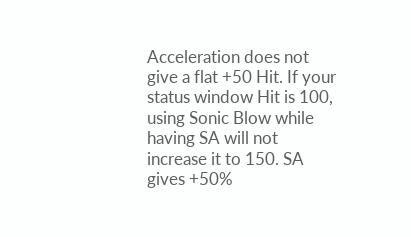Acceleration does not give a flat +50 Hit. If your status window Hit is 100, using Sonic Blow while having SA will not increase it to 150. SA gives +50%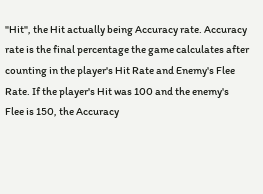"Hit", the Hit actually being Accuracy rate. Accuracy rate is the final percentage the game calculates after counting in the player's Hit Rate and Enemy's Flee Rate. If the player's Hit was 100 and the enemy's Flee is 150, the Accuracy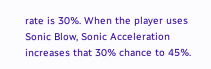rate is 30%. When the player uses Sonic Blow, Sonic Acceleration increases that 30% chance to 45%.